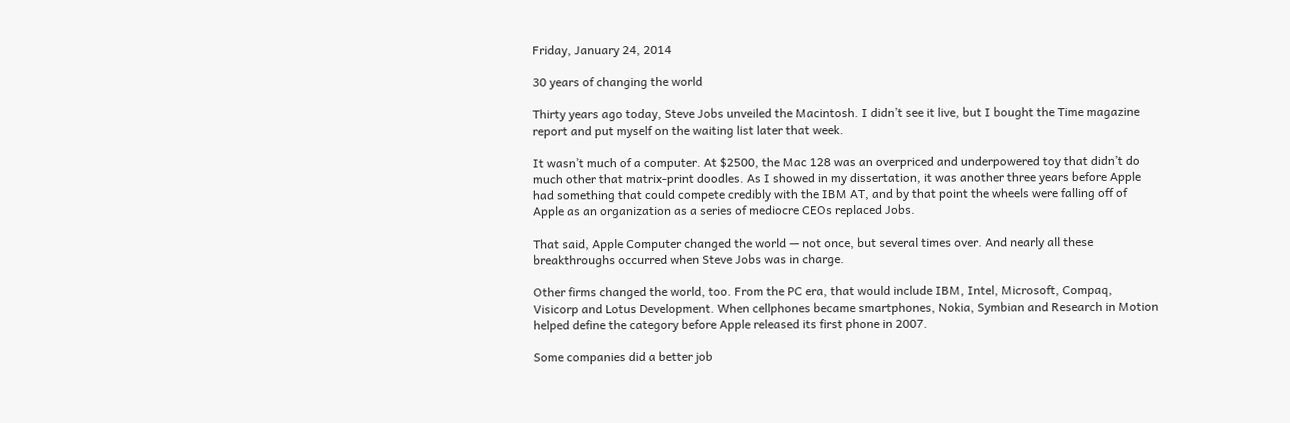Friday, January 24, 2014

30 years of changing the world

Thirty years ago today, Steve Jobs unveiled the Macintosh. I didn’t see it live, but I bought the Time magazine report and put myself on the waiting list later that week.

It wasn’t much of a computer. At $2500, the Mac 128 was an overpriced and underpowered toy that didn’t do much other that matrix-print doodles. As I showed in my dissertation, it was another three years before Apple had something that could compete credibly with the IBM AT, and by that point the wheels were falling off of Apple as an organization as a series of mediocre CEOs replaced Jobs.

That said, Apple Computer changed the world — not once, but several times over. And nearly all these breakthroughs occurred when Steve Jobs was in charge.

Other firms changed the world, too. From the PC era, that would include IBM, Intel, Microsoft, Compaq, Visicorp and Lotus Development. When cellphones became smartphones, Nokia, Symbian and Research in Motion helped define the category before Apple released its first phone in 2007.

Some companies did a better job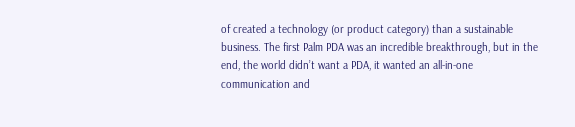of created a technology (or product category) than a sustainable business. The first Palm PDA was an incredible breakthrough, but in the end, the world didn’t want a PDA, it wanted an all-in-one communication and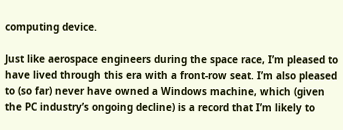computing device.

Just like aerospace engineers during the space race, I’m pleased to have lived through this era with a front-row seat. I’m also pleased to (so far) never have owned a Windows machine, which (given the PC industry’s ongoing decline) is a record that I’m likely to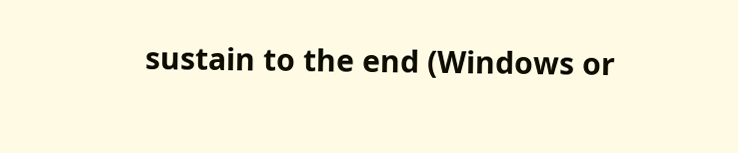sustain to the end (Windows or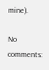mine).

No comments: